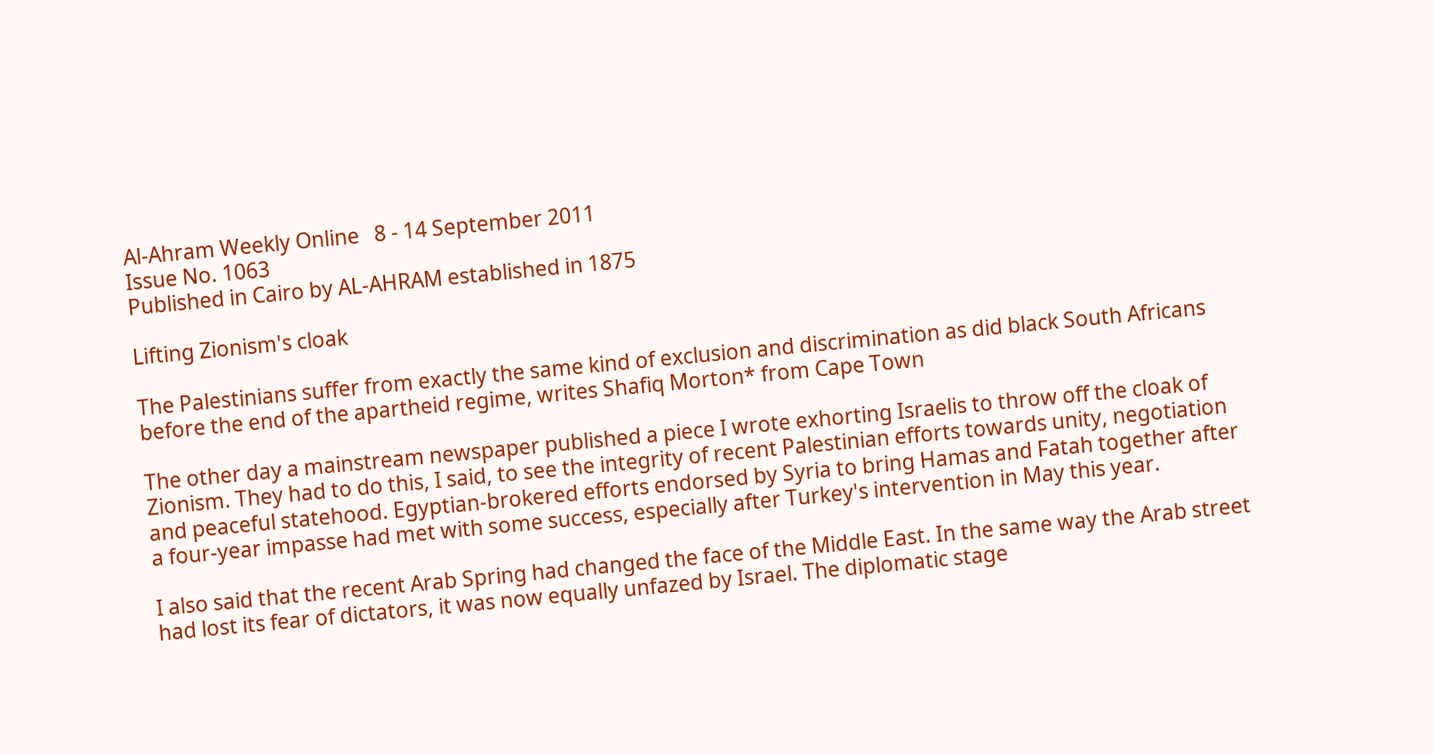Al-Ahram Weekly Online   8 - 14 September 2011
Issue No. 1063
Published in Cairo by AL-AHRAM established in 1875

Lifting Zionism's cloak

The Palestinians suffer from exactly the same kind of exclusion and discrimination as did black South Africans before the end of the apartheid regime, writes Shafiq Morton* from Cape Town

The other day a mainstream newspaper published a piece I wrote exhorting Israelis to throw off the cloak of Zionism. They had to do this, I said, to see the integrity of recent Palestinian efforts towards unity, negotiation and peaceful statehood. Egyptian-brokered efforts endorsed by Syria to bring Hamas and Fatah together after a four-year impasse had met with some success, especially after Turkey's intervention in May this year.

I also said that the recent Arab Spring had changed the face of the Middle East. In the same way the Arab street had lost its fear of dictators, it was now equally unfazed by Israel. The diplomatic stage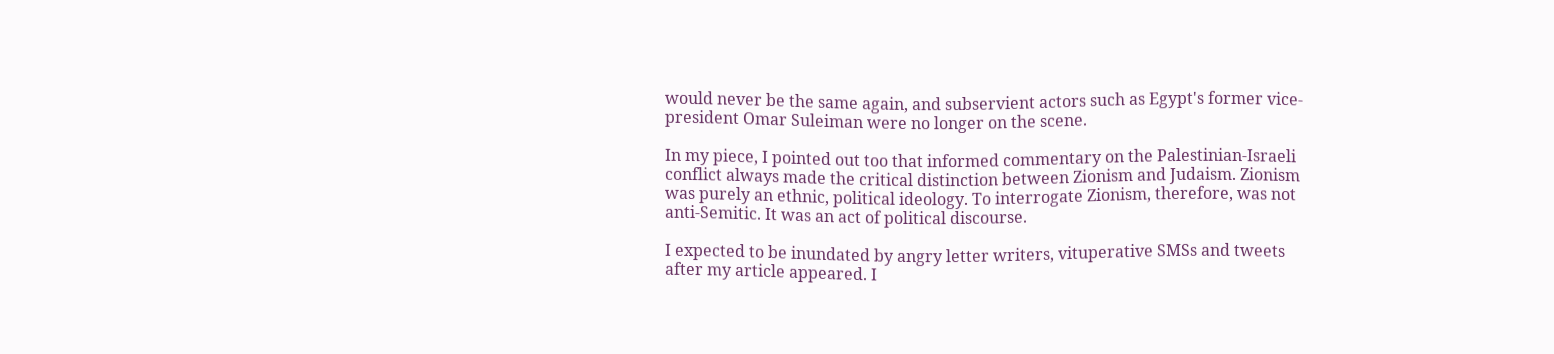would never be the same again, and subservient actors such as Egypt's former vice- president Omar Suleiman were no longer on the scene.

In my piece, I pointed out too that informed commentary on the Palestinian-Israeli conflict always made the critical distinction between Zionism and Judaism. Zionism was purely an ethnic, political ideology. To interrogate Zionism, therefore, was not anti-Semitic. It was an act of political discourse.

I expected to be inundated by angry letter writers, vituperative SMSs and tweets after my article appeared. I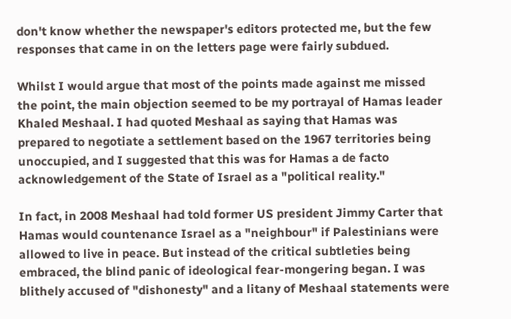don't know whether the newspaper's editors protected me, but the few responses that came in on the letters page were fairly subdued.

Whilst I would argue that most of the points made against me missed the point, the main objection seemed to be my portrayal of Hamas leader Khaled Meshaal. I had quoted Meshaal as saying that Hamas was prepared to negotiate a settlement based on the 1967 territories being unoccupied, and I suggested that this was for Hamas a de facto acknowledgement of the State of Israel as a "political reality."

In fact, in 2008 Meshaal had told former US president Jimmy Carter that Hamas would countenance Israel as a "neighbour" if Palestinians were allowed to live in peace. But instead of the critical subtleties being embraced, the blind panic of ideological fear-mongering began. I was blithely accused of "dishonesty" and a litany of Meshaal statements were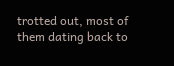trotted out, most of them dating back to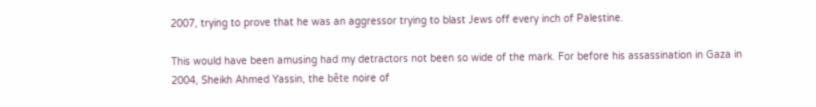2007, trying to prove that he was an aggressor trying to blast Jews off every inch of Palestine.

This would have been amusing had my detractors not been so wide of the mark. For before his assassination in Gaza in 2004, Sheikh Ahmed Yassin, the bête noire of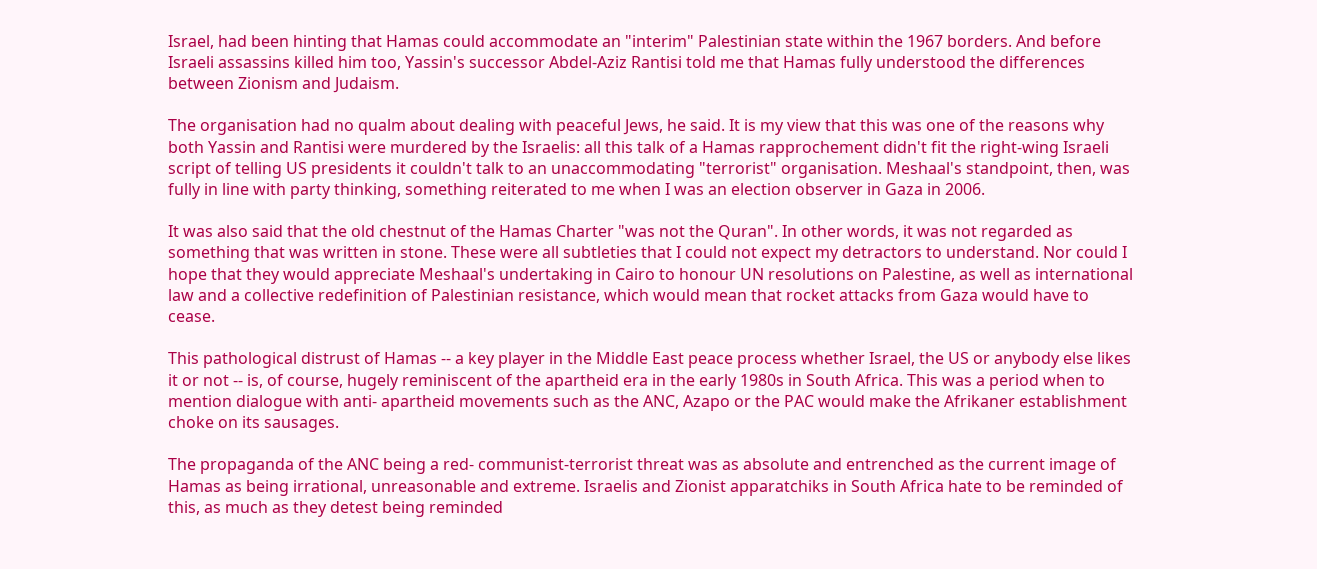Israel, had been hinting that Hamas could accommodate an "interim" Palestinian state within the 1967 borders. And before Israeli assassins killed him too, Yassin's successor Abdel-Aziz Rantisi told me that Hamas fully understood the differences between Zionism and Judaism.

The organisation had no qualm about dealing with peaceful Jews, he said. It is my view that this was one of the reasons why both Yassin and Rantisi were murdered by the Israelis: all this talk of a Hamas rapprochement didn't fit the right-wing Israeli script of telling US presidents it couldn't talk to an unaccommodating "terrorist" organisation. Meshaal's standpoint, then, was fully in line with party thinking, something reiterated to me when I was an election observer in Gaza in 2006.

It was also said that the old chestnut of the Hamas Charter "was not the Quran". In other words, it was not regarded as something that was written in stone. These were all subtleties that I could not expect my detractors to understand. Nor could I hope that they would appreciate Meshaal's undertaking in Cairo to honour UN resolutions on Palestine, as well as international law and a collective redefinition of Palestinian resistance, which would mean that rocket attacks from Gaza would have to cease.

This pathological distrust of Hamas -- a key player in the Middle East peace process whether Israel, the US or anybody else likes it or not -- is, of course, hugely reminiscent of the apartheid era in the early 1980s in South Africa. This was a period when to mention dialogue with anti- apartheid movements such as the ANC, Azapo or the PAC would make the Afrikaner establishment choke on its sausages.

The propaganda of the ANC being a red- communist-terrorist threat was as absolute and entrenched as the current image of Hamas as being irrational, unreasonable and extreme. Israelis and Zionist apparatchiks in South Africa hate to be reminded of this, as much as they detest being reminded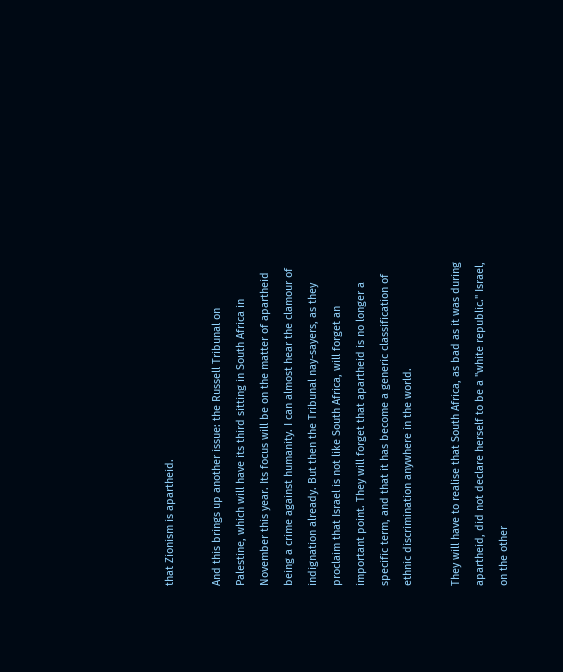that Zionism is apartheid.

And this brings up another issue: the Russell Tribunal on Palestine, which will have its third sitting in South Africa in November this year. Its focus will be on the matter of apartheid being a crime against humanity. I can almost hear the clamour of indignation already. But then the Tribunal nay-sayers, as they proclaim that Israel is not like South Africa, will forget an important point. They will forget that apartheid is no longer a specific term, and that it has become a generic classification of ethnic discrimination anywhere in the world.

They will have to realise that South Africa, as bad as it was during apartheid, did not declare herself to be a "white republic." Israel, on the other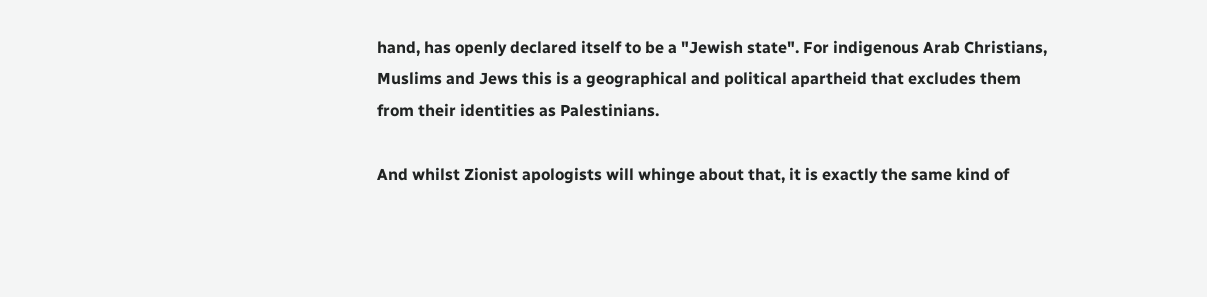hand, has openly declared itself to be a "Jewish state". For indigenous Arab Christians, Muslims and Jews this is a geographical and political apartheid that excludes them from their identities as Palestinians.

And whilst Zionist apologists will whinge about that, it is exactly the same kind of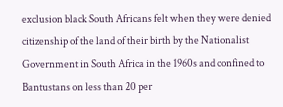exclusion black South Africans felt when they were denied citizenship of the land of their birth by the Nationalist Government in South Africa in the 1960s and confined to Bantustans on less than 20 per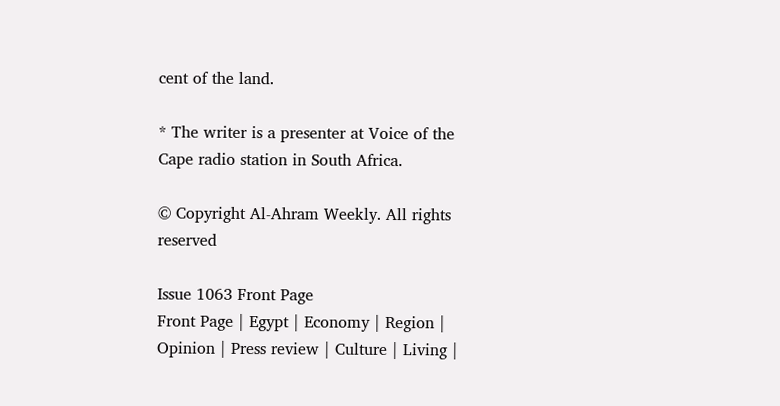cent of the land.

* The writer is a presenter at Voice of the Cape radio station in South Africa.

© Copyright Al-Ahram Weekly. All rights reserved

Issue 1063 Front Page
Front Page | Egypt | Economy | Region | Opinion | Press review | Culture | Living |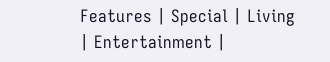Features | Special | Living | Entertainment |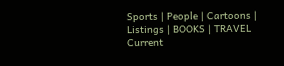Sports | People | Cartoons | Listings | BOOKS | TRAVEL
Current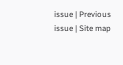issue | Previous issue | Site map